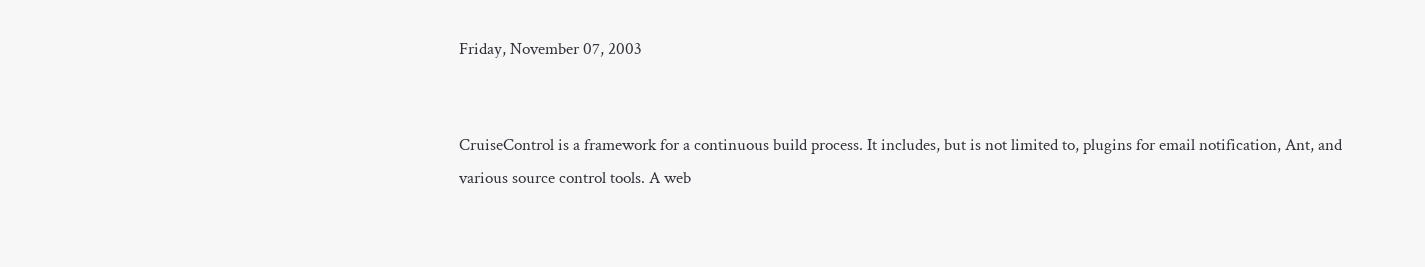Friday, November 07, 2003


CruiseControl is a framework for a continuous build process. It includes, but is not limited to, plugins for email notification, Ant, and various source control tools. A web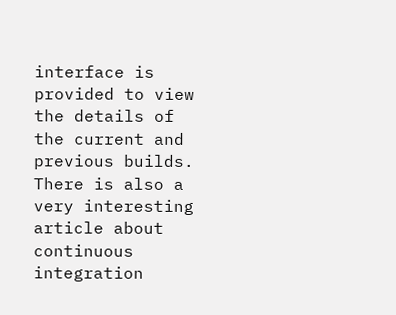interface is provided to view the details of the current and previous builds.
There is also a very interesting article about continuous integration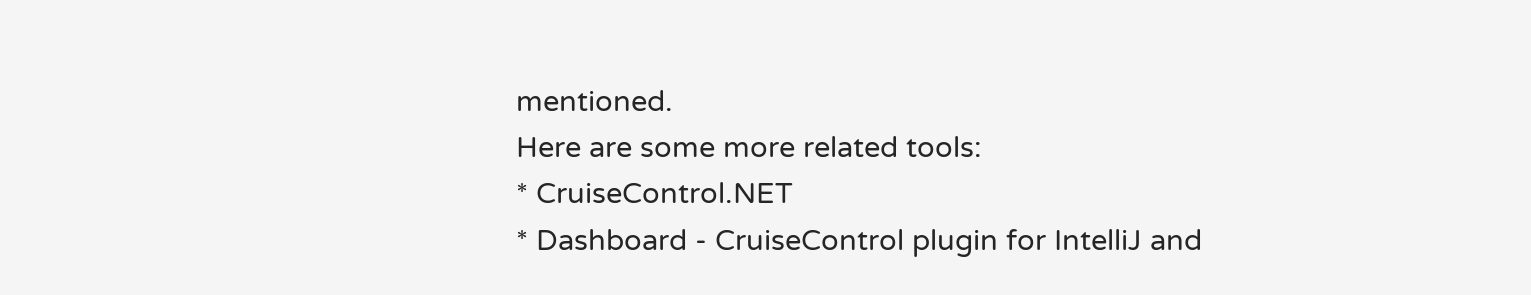mentioned.
Here are some more related tools:
* CruiseControl.NET
* Dashboard - CruiseControl plugin for IntelliJ and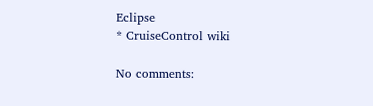Eclipse
* CruiseControl wiki

No comments: